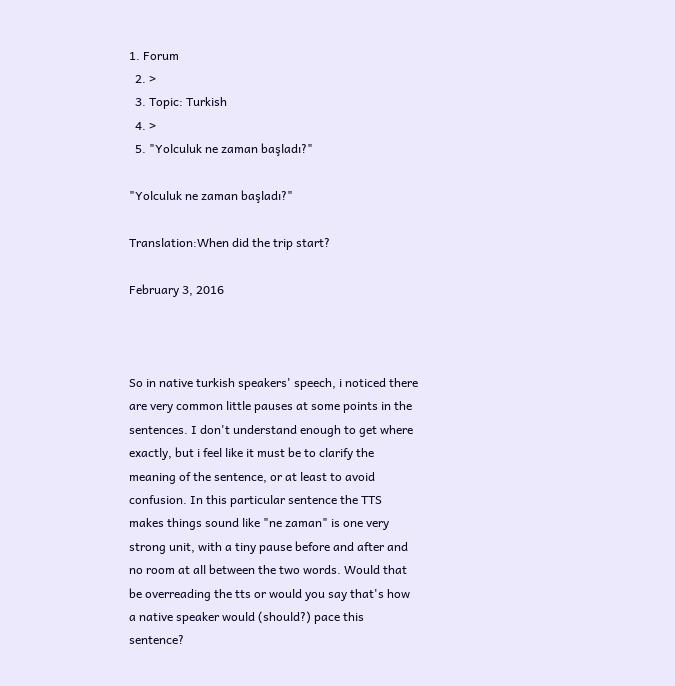1. Forum
  2. >
  3. Topic: Turkish
  4. >
  5. "Yolculuk ne zaman başladı?"

"Yolculuk ne zaman başladı?"

Translation:When did the trip start?

February 3, 2016



So in native turkish speakers' speech, i noticed there are very common little pauses at some points in the sentences. I don't understand enough to get where exactly, but i feel like it must be to clarify the meaning of the sentence, or at least to avoid confusion. In this particular sentence the TTS makes things sound like "ne zaman" is one very strong unit, with a tiny pause before and after and no room at all between the two words. Would that be overreading the tts or would you say that's how a native speaker would (should?) pace this sentence?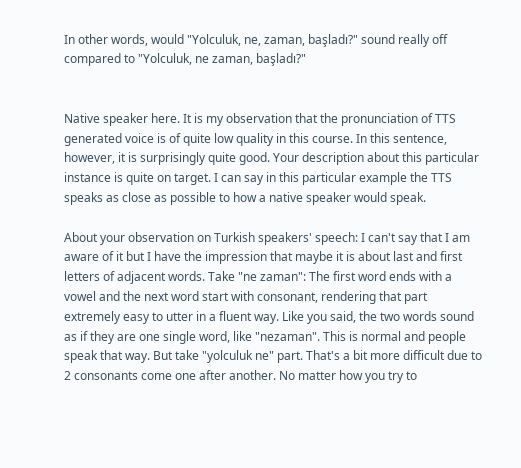In other words, would "Yolculuk, ne, zaman, başladı?" sound really off compared to "Yolculuk, ne zaman, başladı?"


Native speaker here. It is my observation that the pronunciation of TTS generated voice is of quite low quality in this course. In this sentence, however, it is surprisingly quite good. Your description about this particular instance is quite on target. I can say in this particular example the TTS speaks as close as possible to how a native speaker would speak.

About your observation on Turkish speakers' speech: I can't say that I am aware of it but I have the impression that maybe it is about last and first letters of adjacent words. Take "ne zaman": The first word ends with a vowel and the next word start with consonant, rendering that part extremely easy to utter in a fluent way. Like you said, the two words sound as if they are one single word, like "nezaman". This is normal and people speak that way. But take "yolculuk ne" part. That's a bit more difficult due to 2 consonants come one after another. No matter how you try to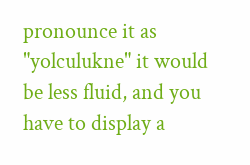pronounce it as "yolculukne" it would be less fluid, and you have to display a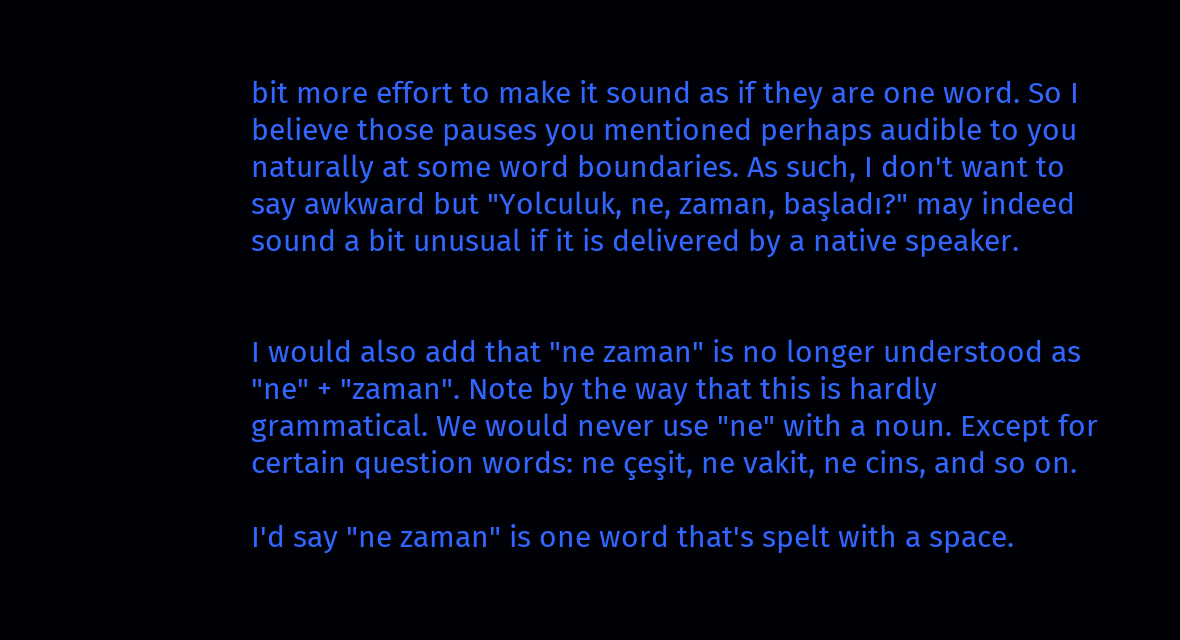bit more effort to make it sound as if they are one word. So I believe those pauses you mentioned perhaps audible to you naturally at some word boundaries. As such, I don't want to say awkward but "Yolculuk, ne, zaman, başladı?" may indeed sound a bit unusual if it is delivered by a native speaker.


I would also add that "ne zaman" is no longer understood as "ne" + "zaman". Note by the way that this is hardly grammatical. We would never use "ne" with a noun. Except for certain question words: ne çeşit, ne vakit, ne cins, and so on.

I'd say "ne zaman" is one word that's spelt with a space.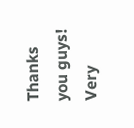Thanks you guys! Very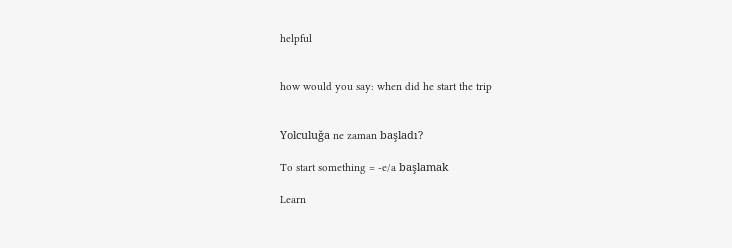helpful


how would you say: when did he start the trip


Yolculuğa ne zaman başladı?

To start something = -e/a başlamak

Learn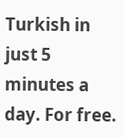Turkish in just 5 minutes a day. For free.